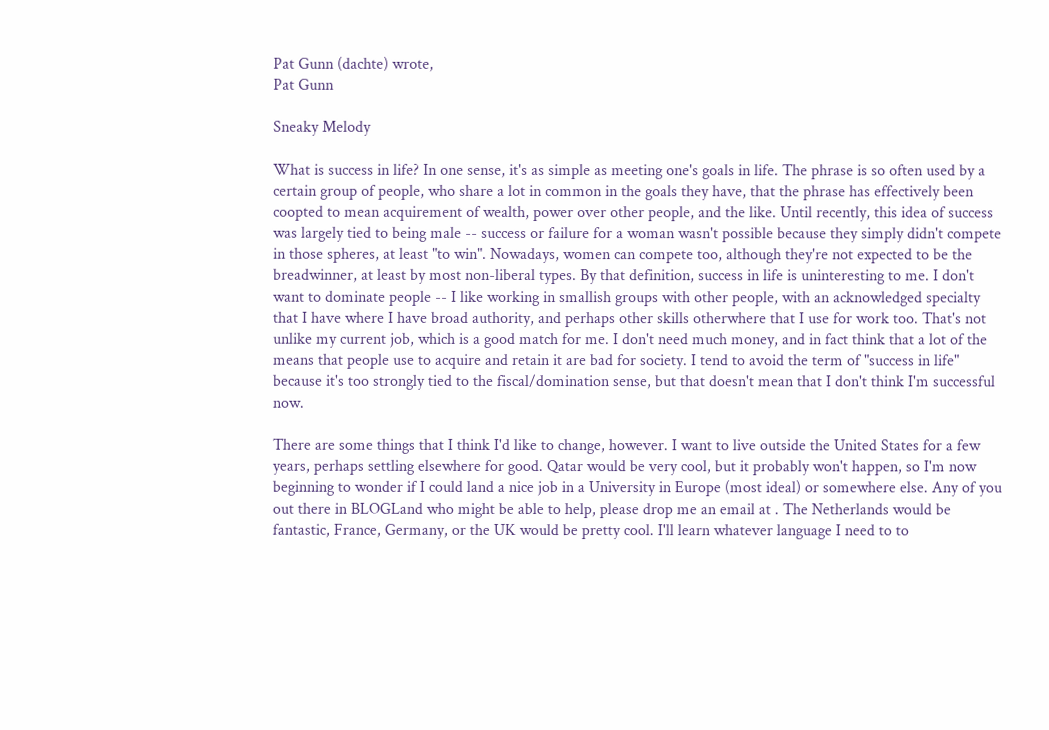Pat Gunn (dachte) wrote,
Pat Gunn

Sneaky Melody

What is success in life? In one sense, it's as simple as meeting one's goals in life. The phrase is so often used by a certain group of people, who share a lot in common in the goals they have, that the phrase has effectively been coopted to mean acquirement of wealth, power over other people, and the like. Until recently, this idea of success was largely tied to being male -- success or failure for a woman wasn't possible because they simply didn't compete in those spheres, at least "to win". Nowadays, women can compete too, although they're not expected to be the breadwinner, at least by most non-liberal types. By that definition, success in life is uninteresting to me. I don't want to dominate people -- I like working in smallish groups with other people, with an acknowledged specialty that I have where I have broad authority, and perhaps other skills otherwhere that I use for work too. That's not unlike my current job, which is a good match for me. I don't need much money, and in fact think that a lot of the means that people use to acquire and retain it are bad for society. I tend to avoid the term of "success in life" because it's too strongly tied to the fiscal/domination sense, but that doesn't mean that I don't think I'm successful now.

There are some things that I think I'd like to change, however. I want to live outside the United States for a few years, perhaps settling elsewhere for good. Qatar would be very cool, but it probably won't happen, so I'm now beginning to wonder if I could land a nice job in a University in Europe (most ideal) or somewhere else. Any of you out there in BLOGLand who might be able to help, please drop me an email at . The Netherlands would be fantastic, France, Germany, or the UK would be pretty cool. I'll learn whatever language I need to to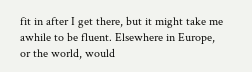fit in after I get there, but it might take me awhile to be fluent. Elsewhere in Europe, or the world, would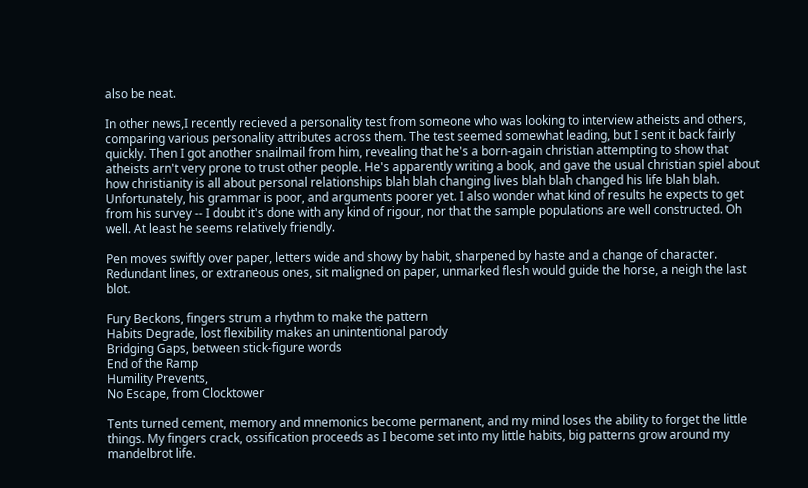also be neat.

In other news,I recently recieved a personality test from someone who was looking to interview atheists and others, comparing various personality attributes across them. The test seemed somewhat leading, but I sent it back fairly quickly. Then I got another snailmail from him, revealing that he's a born-again christian attempting to show that atheists arn't very prone to trust other people. He's apparently writing a book, and gave the usual christian spiel about how christianity is all about personal relationships blah blah changing lives blah blah changed his life blah blah. Unfortunately, his grammar is poor, and arguments poorer yet. I also wonder what kind of results he expects to get from his survey -- I doubt it's done with any kind of rigour, nor that the sample populations are well constructed. Oh well. At least he seems relatively friendly.

Pen moves swiftly over paper, letters wide and showy by habit, sharpened by haste and a change of character. Redundant lines, or extraneous ones, sit maligned on paper, unmarked flesh would guide the horse, a neigh the last blot.

Fury Beckons, fingers strum a rhythm to make the pattern
Habits Degrade, lost flexibility makes an unintentional parody
Bridging Gaps, between stick-figure words
End of the Ramp
Humility Prevents,
No Escape, from Clocktower

Tents turned cement, memory and mnemonics become permanent, and my mind loses the ability to forget the little things. My fingers crack, ossification proceeds as I become set into my little habits, big patterns grow around my mandelbrot life.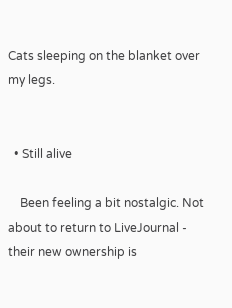Cats sleeping on the blanket over my legs.


  • Still alive

    Been feeling a bit nostalgic. Not about to return to LiveJournal - their new ownership is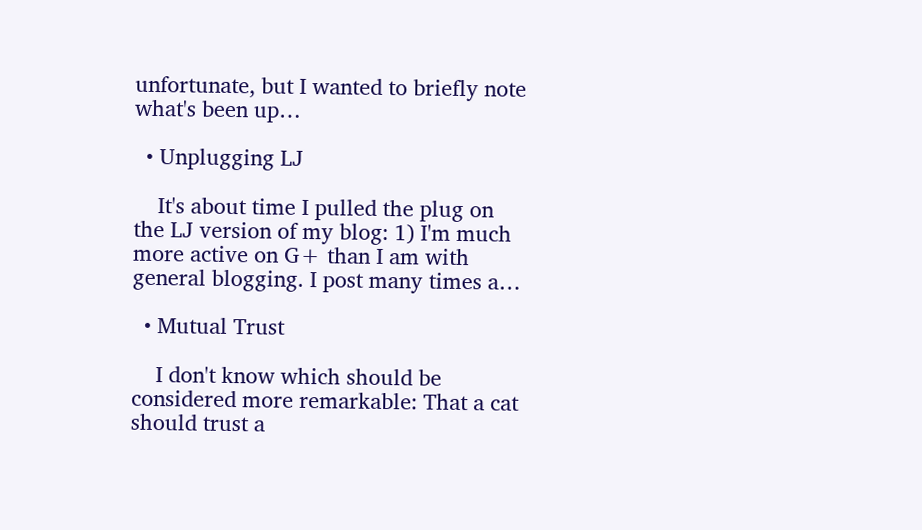unfortunate, but I wanted to briefly note what's been up…

  • Unplugging LJ

    It's about time I pulled the plug on the LJ version of my blog: 1) I'm much more active on G+ than I am with general blogging. I post many times a…

  • Mutual Trust

    I don't know which should be considered more remarkable: That a cat should trust a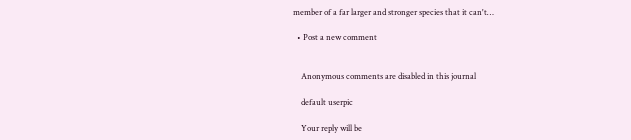member of a far larger and stronger species that it can't…

  • Post a new comment


    Anonymous comments are disabled in this journal

    default userpic

    Your reply will be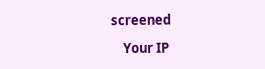screened

    Your IP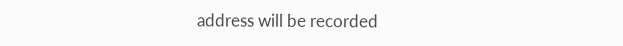address will be recorded